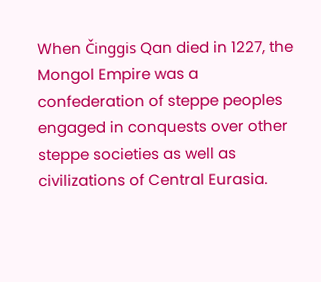When Činggis Qan died in 1227, the Mongol Empire was a confederation of steppe peoples engaged in conquests over other steppe societies as well as civilizations of Central Eurasia.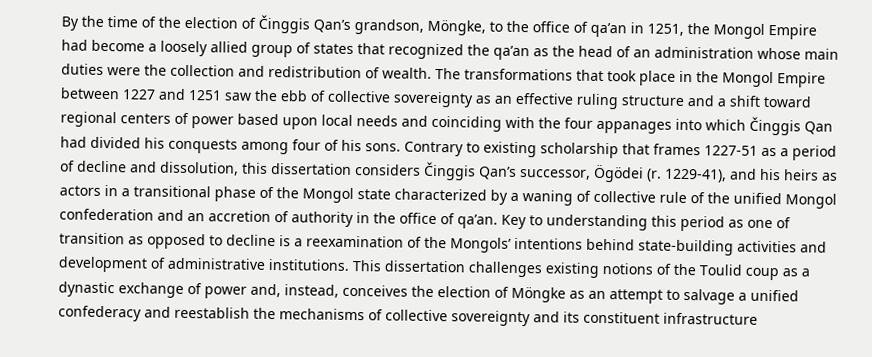By the time of the election of Činggis Qan’s grandson, Möngke, to the office of qa’an in 1251, the Mongol Empire had become a loosely allied group of states that recognized the qa’an as the head of an administration whose main duties were the collection and redistribution of wealth. The transformations that took place in the Mongol Empire between 1227 and 1251 saw the ebb of collective sovereignty as an effective ruling structure and a shift toward regional centers of power based upon local needs and coinciding with the four appanages into which Činggis Qan had divided his conquests among four of his sons. Contrary to existing scholarship that frames 1227-51 as a period of decline and dissolution, this dissertation considers Činggis Qan’s successor, Ögödei (r. 1229-41), and his heirs as actors in a transitional phase of the Mongol state characterized by a waning of collective rule of the unified Mongol confederation and an accretion of authority in the office of qa’an. Key to understanding this period as one of transition as opposed to decline is a reexamination of the Mongols’ intentions behind state-building activities and development of administrative institutions. This dissertation challenges existing notions of the Toulid coup as a dynastic exchange of power and, instead, conceives the election of Möngke as an attempt to salvage a unified confederacy and reestablish the mechanisms of collective sovereignty and its constituent infrastructure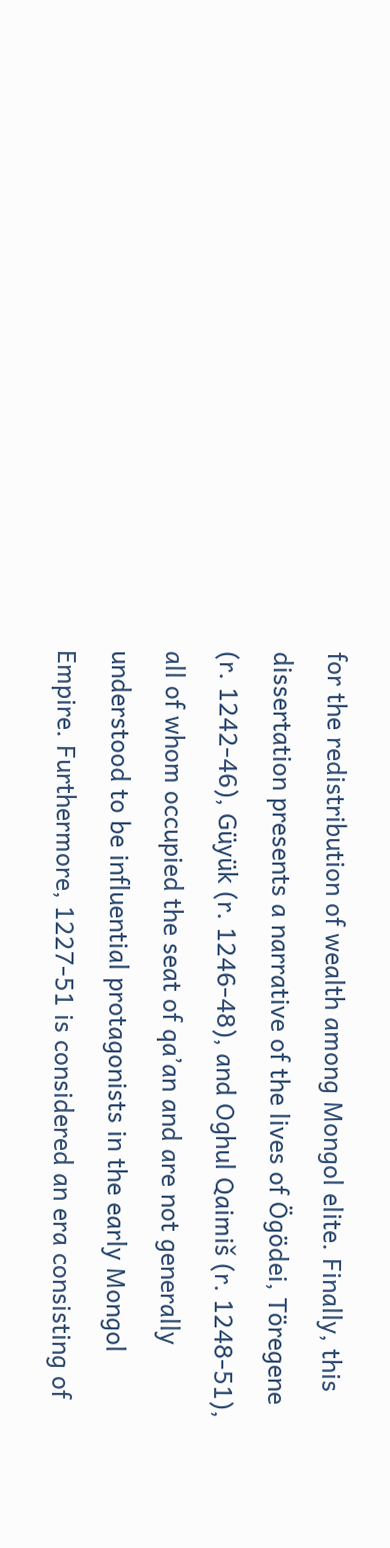for the redistribution of wealth among Mongol elite. Finally, this dissertation presents a narrative of the lives of Ögödei, Töregene (r. 1242-46), Güyük (r. 1246-48), and Oghul Qaimiš (r. 1248-51), all of whom occupied the seat of qa’an and are not generally understood to be influential protagonists in the early Mongol Empire. Furthermore, 1227-51 is considered an era consisting of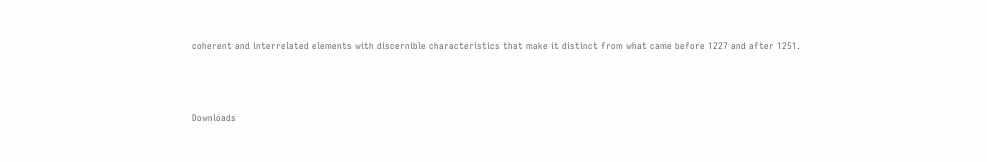coherent and interrelated elements with discernible characteristics that make it distinct from what came before 1227 and after 1251.




Downloads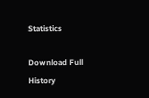Statistics

Download Full History